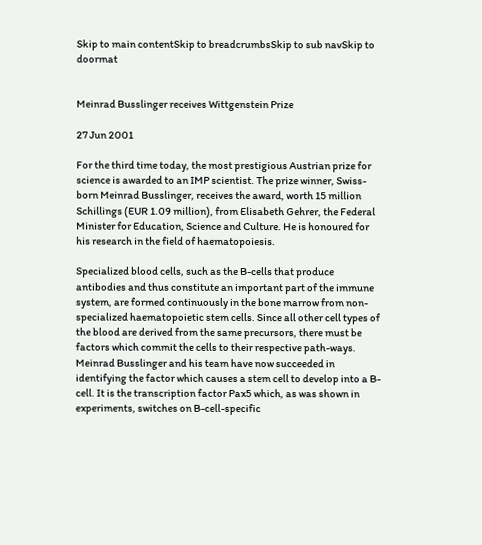Skip to main contentSkip to breadcrumbsSkip to sub navSkip to doormat


Meinrad Busslinger receives Wittgenstein Prize

27 Jun 2001

For the third time today, the most prestigious Austrian prize for science is awarded to an IMP scientist. The prize winner, Swiss-born Meinrad Busslinger, receives the award, worth 15 million Schillings (EUR 1.09 million), from Elisabeth Gehrer, the Federal Minister for Education, Science and Culture. He is honoured for his research in the field of haematopoiesis.

Specialized blood cells, such as the B-cells that produce antibodies and thus constitute an important part of the immune system, are formed continuously in the bone marrow from non-specialized haematopoietic stem cells. Since all other cell types of the blood are derived from the same precursors, there must be factors which commit the cells to their respective path-ways. Meinrad Busslinger and his team have now succeeded in identifying the factor which causes a stem cell to develop into a B-cell. It is the transcription factor Pax5 which, as was shown in experiments, switches on B-cell-specific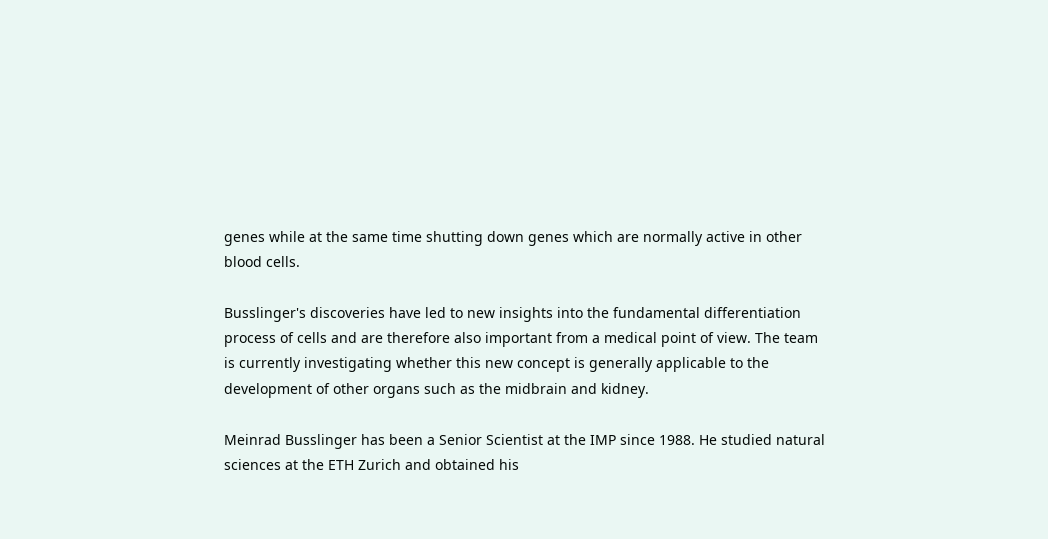genes while at the same time shutting down genes which are normally active in other blood cells.

Busslinger's discoveries have led to new insights into the fundamental differentiation process of cells and are therefore also important from a medical point of view. The team is currently investigating whether this new concept is generally applicable to the development of other organs such as the midbrain and kidney.

Meinrad Busslinger has been a Senior Scientist at the IMP since 1988. He studied natural sciences at the ETH Zurich and obtained his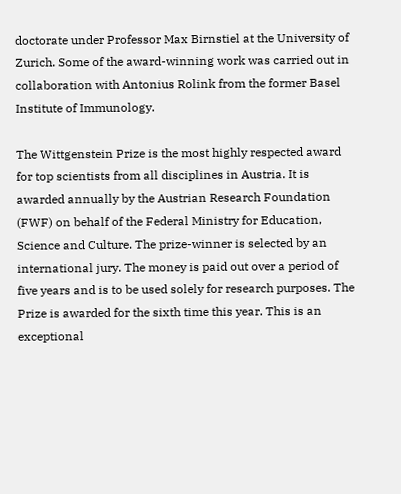doctorate under Professor Max Birnstiel at the University of Zurich. Some of the award-winning work was carried out in collaboration with Antonius Rolink from the former Basel Institute of Immunology.

The Wittgenstein Prize is the most highly respected award for top scientists from all disciplines in Austria. It is awarded annually by the Austrian Research Foundation (FWF) on behalf of the Federal Ministry for Education, Science and Culture. The prize-winner is selected by an international jury. The money is paid out over a period of five years and is to be used solely for research purposes. The Prize is awarded for the sixth time this year. This is an exceptional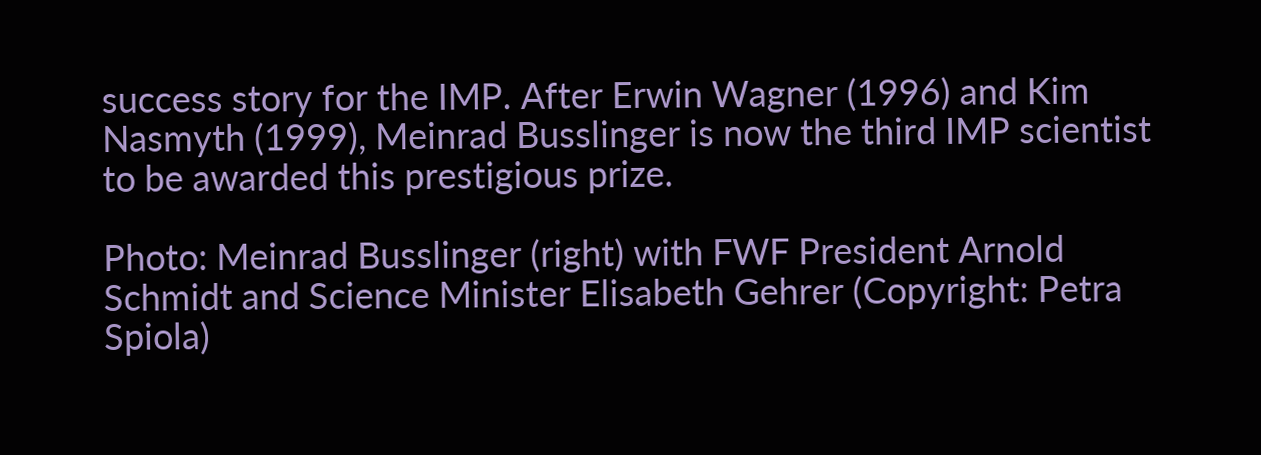success story for the IMP. After Erwin Wagner (1996) and Kim Nasmyth (1999), Meinrad Busslinger is now the third IMP scientist to be awarded this prestigious prize.

Photo: Meinrad Busslinger (right) with FWF President Arnold Schmidt and Science Minister Elisabeth Gehrer (Copyright: Petra Spiola)